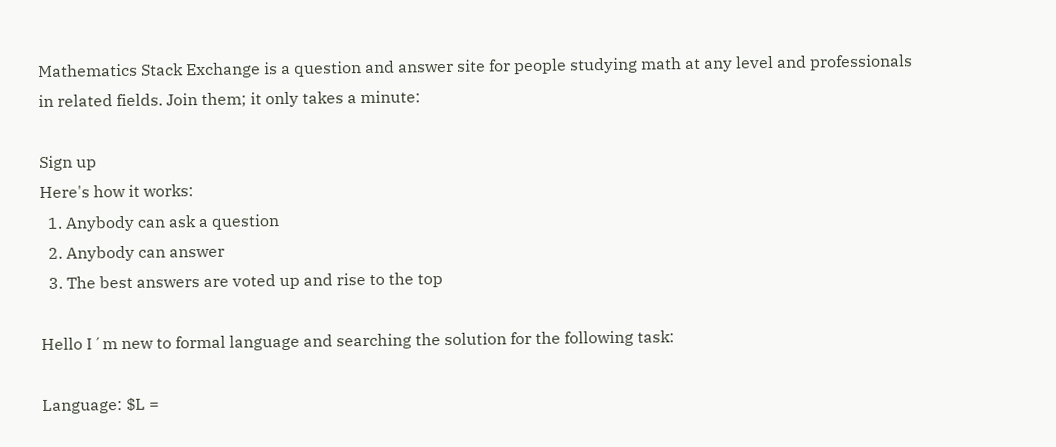Mathematics Stack Exchange is a question and answer site for people studying math at any level and professionals in related fields. Join them; it only takes a minute:

Sign up
Here's how it works:
  1. Anybody can ask a question
  2. Anybody can answer
  3. The best answers are voted up and rise to the top

Hello I´m new to formal language and searching the solution for the following task:

Language: $L =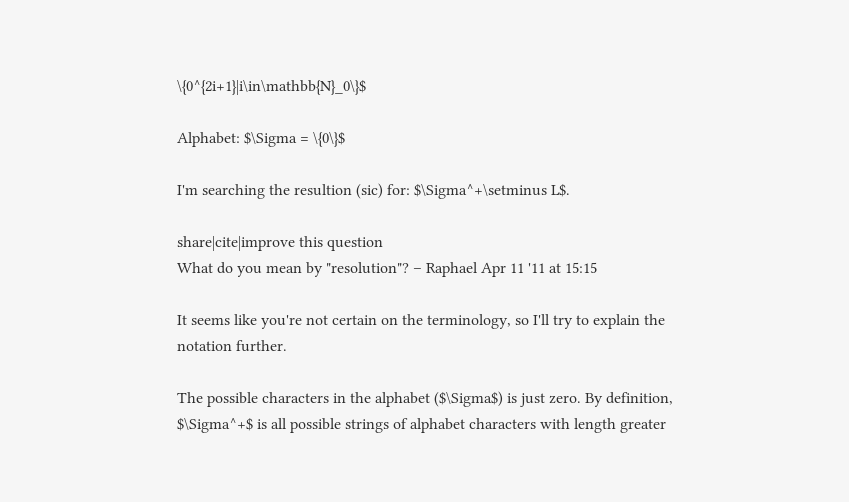\{0^{2i+1}|i\in\mathbb{N}_0\}$

Alphabet: $\Sigma = \{0\}$

I'm searching the resultion (sic) for: $\Sigma^+\setminus L$.

share|cite|improve this question
What do you mean by "resolution"? – Raphael Apr 11 '11 at 15:15

It seems like you're not certain on the terminology, so I'll try to explain the notation further.

The possible characters in the alphabet ($\Sigma$) is just zero. By definition, $\Sigma^+$ is all possible strings of alphabet characters with length greater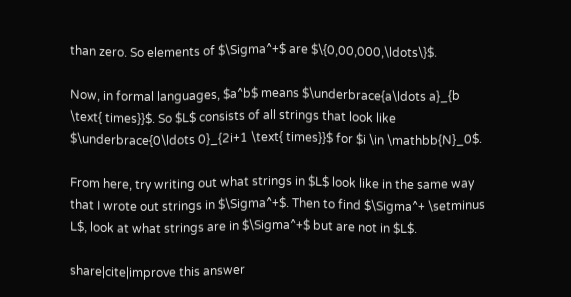than zero. So elements of $\Sigma^+$ are $\{0,00,000,\ldots\}$.

Now, in formal languages, $a^b$ means $\underbrace{a\ldots a}_{b \text{ times}}$. So $L$ consists of all strings that look like $\underbrace{0\ldots 0}_{2i+1 \text{ times}}$ for $i \in \mathbb{N}_0$.

From here, try writing out what strings in $L$ look like in the same way that I wrote out strings in $\Sigma^+$. Then to find $\Sigma^+ \setminus L$, look at what strings are in $\Sigma^+$ but are not in $L$.

share|cite|improve this answer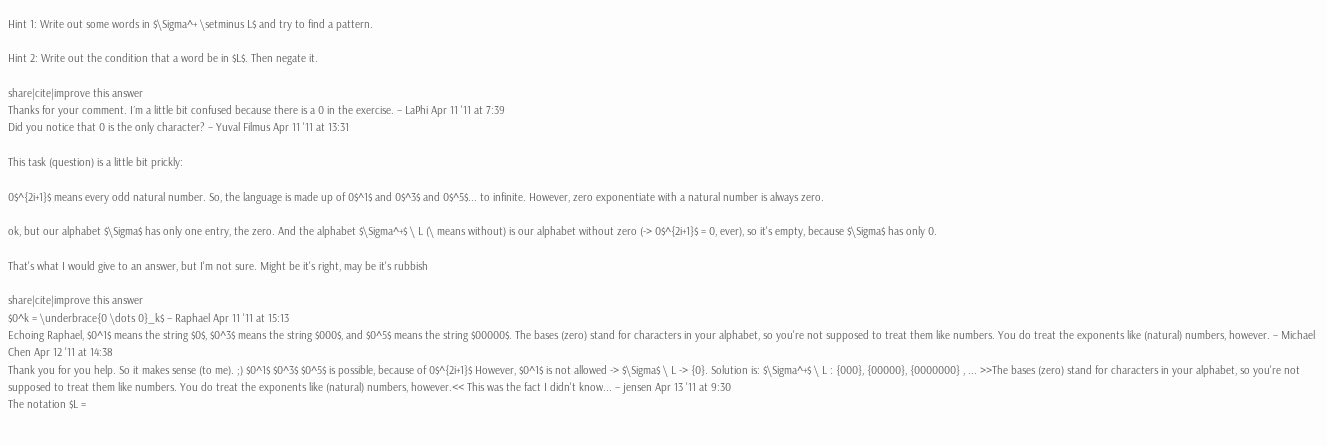Hint 1: Write out some words in $\Sigma^+ \setminus L$ and try to find a pattern.

Hint 2: Write out the condition that a word be in $L$. Then negate it.

share|cite|improve this answer
Thanks for your comment. I´m a little bit confused because there is a 0 in the exercise. – LaPhi Apr 11 '11 at 7:39
Did you notice that 0 is the only character? – Yuval Filmus Apr 11 '11 at 13:31

This task (question) is a little bit prickly:

0$^{2i+1}$ means every odd natural number. So, the language is made up of 0$^1$ and 0$^3$ and 0$^5$... to infinite. However, zero exponentiate with a natural number is always zero.

ok, but our alphabet $\Sigma$ has only one entry, the zero. And the alphabet $\Sigma^+$ \ L (\ means without) is our alphabet without zero (-> 0$^{2i+1}$ = 0, ever), so it's empty, because $\Sigma$ has only 0.

That's what I would give to an answer, but I'm not sure. Might be it's right, may be it's rubbish

share|cite|improve this answer
$0^k = \underbrace{0 \dots 0}_k$ – Raphael Apr 11 '11 at 15:13
Echoing Raphael, $0^1$ means the string $0$, $0^3$ means the string $000$, and $0^5$ means the string $00000$. The bases (zero) stand for characters in your alphabet, so you're not supposed to treat them like numbers. You do treat the exponents like (natural) numbers, however. – Michael Chen Apr 12 '11 at 14:38
Thank you for you help. So it makes sense (to me). ;) $0^1$ $0^3$ $0^5$ is possible, because of 0$^{2i+1}$ However, $0^1$ is not allowed -> $\Sigma$ \ L -> {0}. Solution is: $\Sigma^+$ \ L : {000}, {00000}, {0000000} , ... >>The bases (zero) stand for characters in your alphabet, so you're not supposed to treat them like numbers. You do treat the exponents like (natural) numbers, however.<< This was the fact I didn't know... – jensen Apr 13 '11 at 9:30
The notation $L =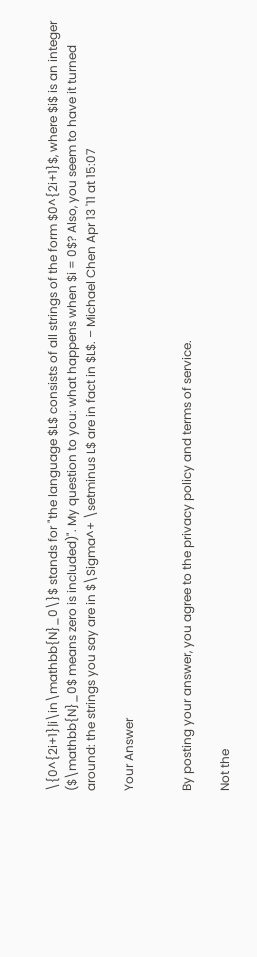\{0^{2i+1}|i\in\mathbb{N}_0\}$ stands for "the language $L$ consists of all strings of the form $0^{2i+1}$, where $i$ is an integer ($\mathbb{N}_0$ means zero is included)". My question to you: what happens when $i = 0$? Also, you seem to have it turned around: the strings you say are in $\Sigma^+ \setminus L$ are in fact in $L$. – Michael Chen Apr 13 '11 at 15:07

Your Answer


By posting your answer, you agree to the privacy policy and terms of service.

Not the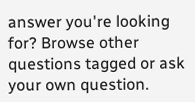answer you're looking for? Browse other questions tagged or ask your own question.